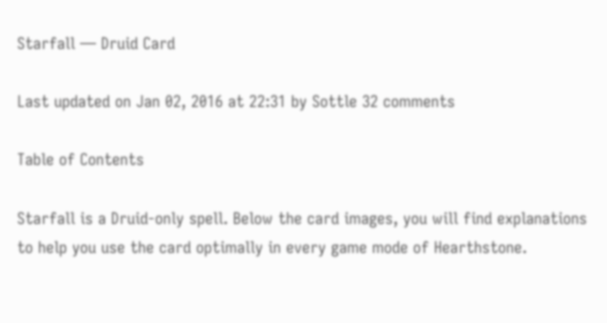Starfall — Druid Card

Last updated on Jan 02, 2016 at 22:31 by Sottle 32 comments

Table of Contents

Starfall is a Druid-only spell. Below the card images, you will find explanations to help you use the card optimally in every game mode of Hearthstone.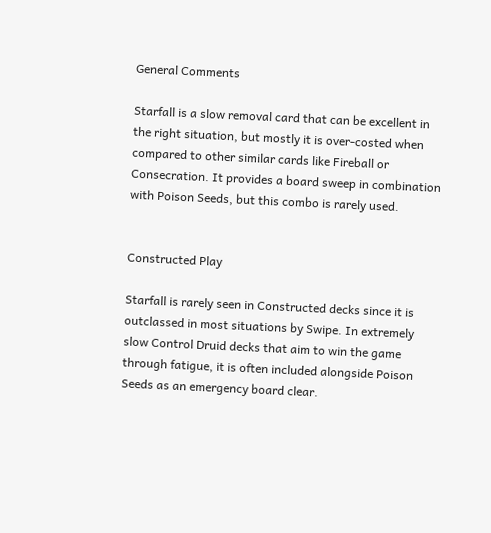General Comments

Starfall is a slow removal card that can be excellent in the right situation, but mostly it is over-costed when compared to other similar cards like Fireball or Consecration. It provides a board sweep in combination with Poison Seeds, but this combo is rarely used.


Constructed Play

Starfall is rarely seen in Constructed decks since it is outclassed in most situations by Swipe. In extremely slow Control Druid decks that aim to win the game through fatigue, it is often included alongside Poison Seeds as an emergency board clear.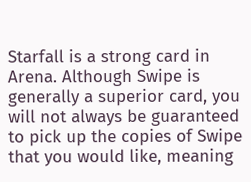Starfall is a strong card in Arena. Although Swipe is generally a superior card, you will not always be guaranteed to pick up the copies of Swipe that you would like, meaning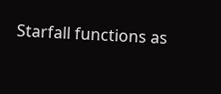Starfall functions as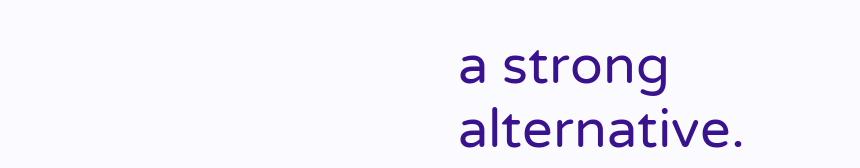a strong alternative.